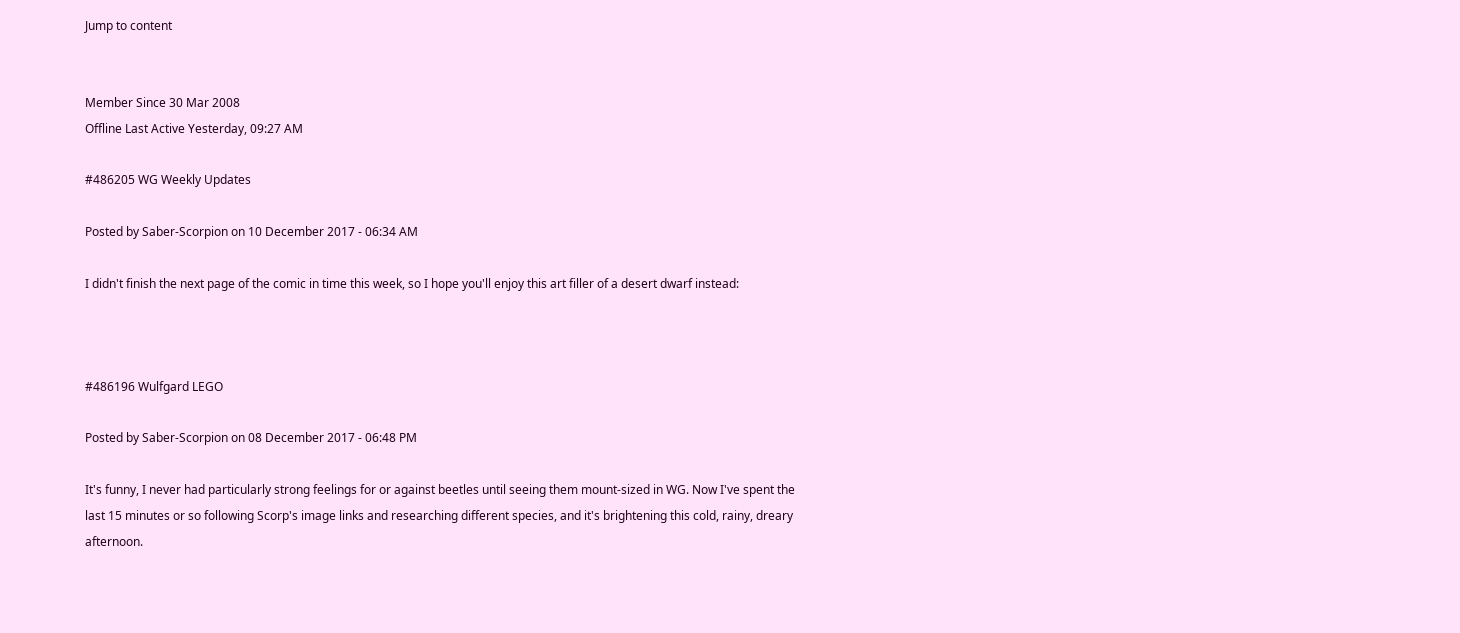Jump to content


Member Since 30 Mar 2008
Offline Last Active Yesterday, 09:27 AM

#486205 WG Weekly Updates

Posted by Saber-Scorpion on 10 December 2017 - 06:34 AM

I didn't finish the next page of the comic in time this week, so I hope you'll enjoy this art filler of a desert dwarf instead:



#486196 Wulfgard LEGO

Posted by Saber-Scorpion on 08 December 2017 - 06:48 PM

It's funny, I never had particularly strong feelings for or against beetles until seeing them mount-sized in WG. Now I've spent the last 15 minutes or so following Scorp's image links and researching different species, and it's brightening this cold, rainy, dreary afternoon.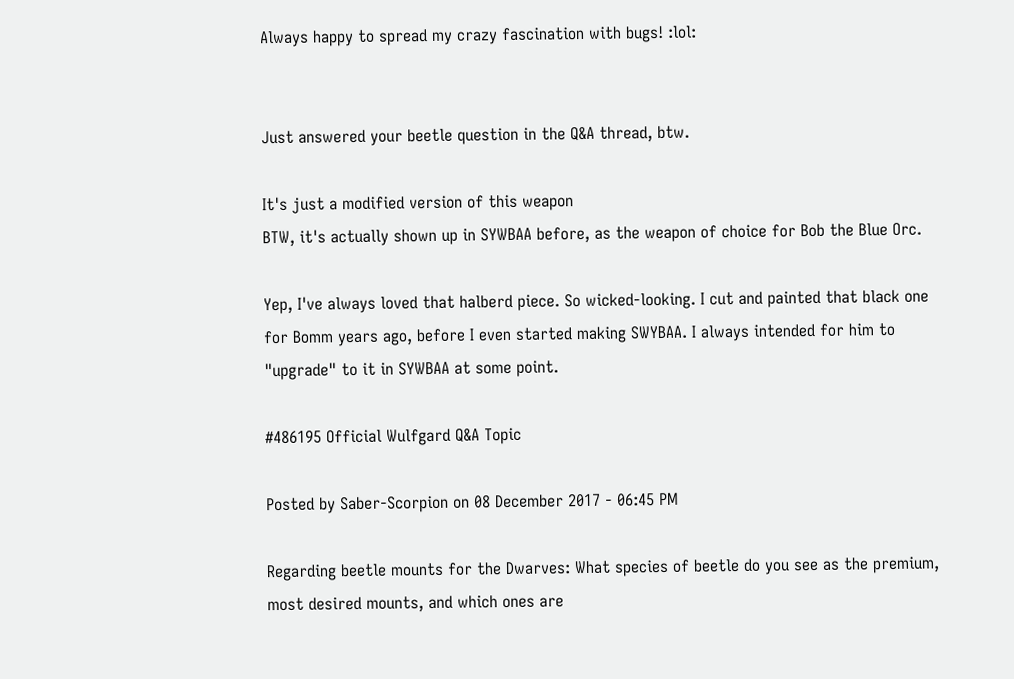Always happy to spread my crazy fascination with bugs! :lol:


Just answered your beetle question in the Q&A thread, btw.

It's just a modified version of this weapon
BTW, it's actually shown up in SYWBAA before, as the weapon of choice for Bob the Blue Orc.

Yep, I've always loved that halberd piece. So wicked-looking. I cut and painted that black one for Bomm years ago, before I even started making SWYBAA. I always intended for him to "upgrade" to it in SYWBAA at some point.

#486195 Official Wulfgard Q&A Topic

Posted by Saber-Scorpion on 08 December 2017 - 06:45 PM

Regarding beetle mounts for the Dwarves: What species of beetle do you see as the premium, most desired mounts, and which ones are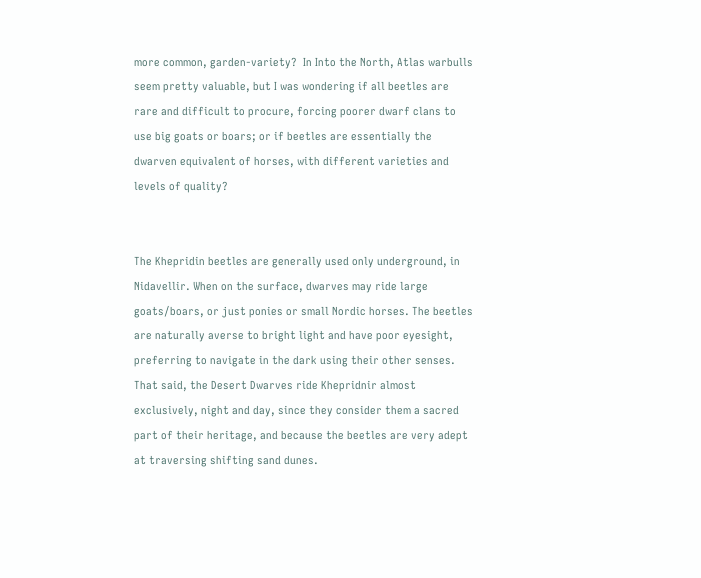more common, garden-variety?  In Into the North, Atlas warbulls seem pretty valuable, but I was wondering if all beetles are rare and difficult to procure, forcing poorer dwarf clans to use big goats or boars; or if beetles are essentially the dwarven equivalent of horses, with different varieties and levels of quality?


The Khepridin beetles are generally used only underground, in Nidavellir. When on the surface, dwarves may ride large goats/boars, or just ponies or small Nordic horses. The beetles are naturally averse to bright light and have poor eyesight, preferring to navigate in the dark using their other senses. That said, the Desert Dwarves ride Khepridnir almost exclusively, night and day, since they consider them a sacred part of their heritage, and because the beetles are very adept at traversing shifting sand dunes.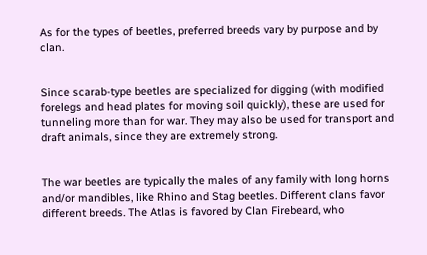As for the types of beetles, preferred breeds vary by purpose and by clan.


Since scarab-type beetles are specialized for digging (with modified forelegs and head plates for moving soil quickly), these are used for tunneling more than for war. They may also be used for transport and draft animals, since they are extremely strong.


The war beetles are typically the males of any family with long horns and/or mandibles, like Rhino and Stag beetles. Different clans favor different breeds. The Atlas is favored by Clan Firebeard, who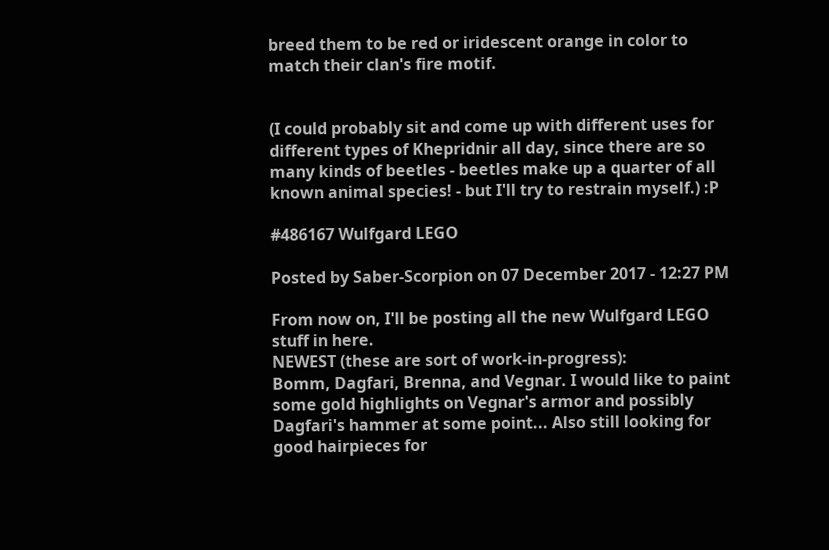breed them to be red or iridescent orange in color to match their clan's fire motif.


(I could probably sit and come up with different uses for different types of Khepridnir all day, since there are so many kinds of beetles - beetles make up a quarter of all known animal species! - but I'll try to restrain myself.) :P

#486167 Wulfgard LEGO

Posted by Saber-Scorpion on 07 December 2017 - 12:27 PM

From now on, I'll be posting all the new Wulfgard LEGO stuff in here.
NEWEST (these are sort of work-in-progress):
Bomm, Dagfari, Brenna, and Vegnar. I would like to paint some gold highlights on Vegnar's armor and possibly Dagfari's hammer at some point... Also still looking for good hairpieces for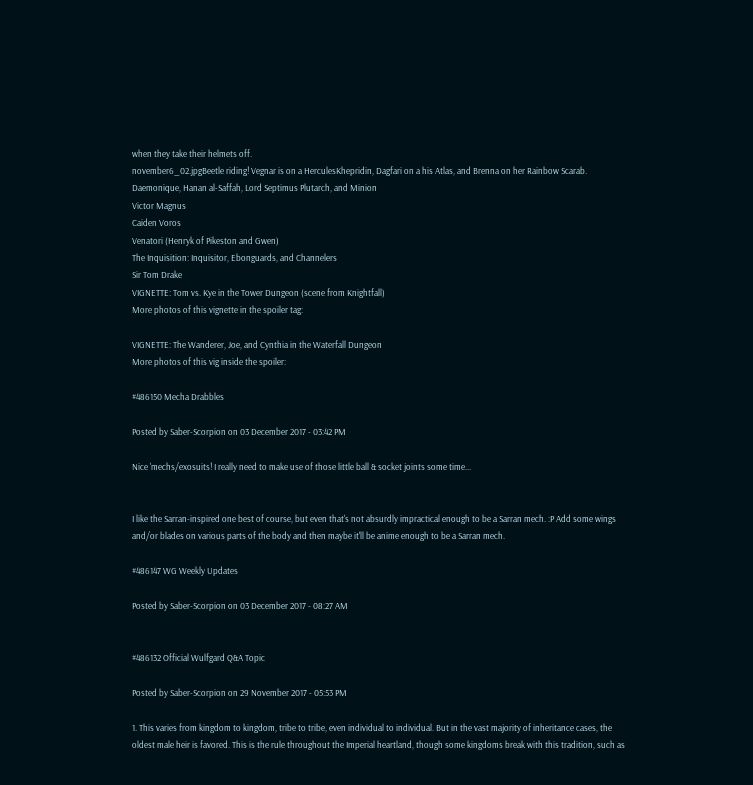when they take their helmets off.
november6_02.jpgBeetle riding! Vegnar is on a HerculesKhepridin, Dagfari on a his Atlas, and Brenna on her Rainbow Scarab.
Daemonique, Hanan al-Saffah, Lord Septimus Plutarch, and Minion
Victor Magnus
Caiden Voros
Venatori (Henryk of Pikeston and Gwen)
The Inquisition: Inquisitor, Ebonguards, and Channelers
Sir Tom Drake
VIGNETTE: Tom vs. Kye in the Tower Dungeon (scene from Knightfall)
More photos of this vignette in the spoiler tag:

VIGNETTE: The Wanderer, Joe, and Cynthia in the Waterfall Dungeon
More photos of this vig inside the spoiler:

#486150 Mecha Drabbles

Posted by Saber-Scorpion on 03 December 2017 - 03:42 PM

Nice 'mechs/exosuits! I really need to make use of those little ball & socket joints some time...


I like the Sarran-inspired one best of course, but even that's not absurdly impractical enough to be a Sarran mech. :P Add some wings and/or blades on various parts of the body and then maybe it'll be anime enough to be a Sarran mech.

#486147 WG Weekly Updates

Posted by Saber-Scorpion on 03 December 2017 - 08:27 AM


#486132 Official Wulfgard Q&A Topic

Posted by Saber-Scorpion on 29 November 2017 - 05:53 PM

1. This varies from kingdom to kingdom, tribe to tribe, even individual to individual. But in the vast majority of inheritance cases, the oldest male heir is favored. This is the rule throughout the Imperial heartland, though some kingdoms break with this tradition, such as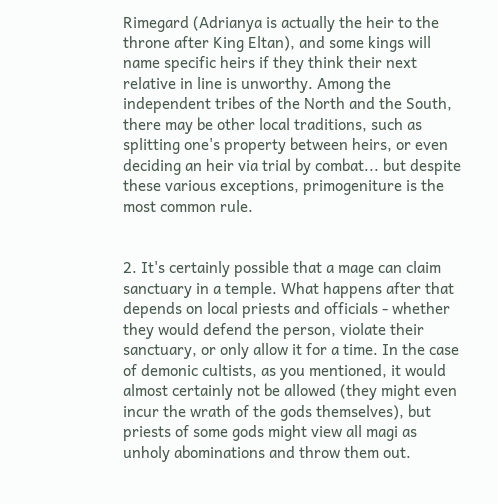Rimegard (Adrianya is actually the heir to the throne after King Eltan), and some kings will name specific heirs if they think their next relative in line is unworthy. Among the independent tribes of the North and the South, there may be other local traditions, such as splitting one's property between heirs, or even deciding an heir via trial by combat... but despite these various exceptions, primogeniture is the most common rule.


2. It's certainly possible that a mage can claim sanctuary in a temple. What happens after that depends on local priests and officials - whether they would defend the person, violate their sanctuary, or only allow it for a time. In the case of demonic cultists, as you mentioned, it would almost certainly not be allowed (they might even incur the wrath of the gods themselves), but priests of some gods might view all magi as unholy abominations and throw them out.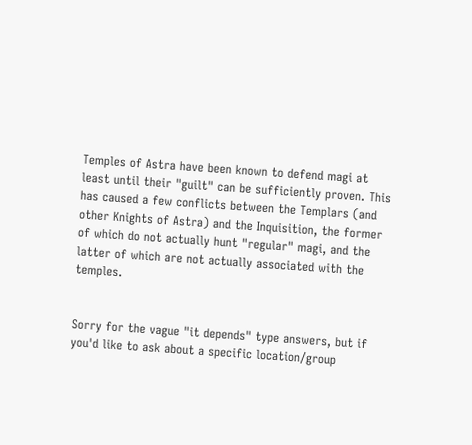Temples of Astra have been known to defend magi at least until their "guilt" can be sufficiently proven. This has caused a few conflicts between the Templars (and other Knights of Astra) and the Inquisition, the former of which do not actually hunt "regular" magi, and the latter of which are not actually associated with the temples.


Sorry for the vague "it depends" type answers, but if you'd like to ask about a specific location/group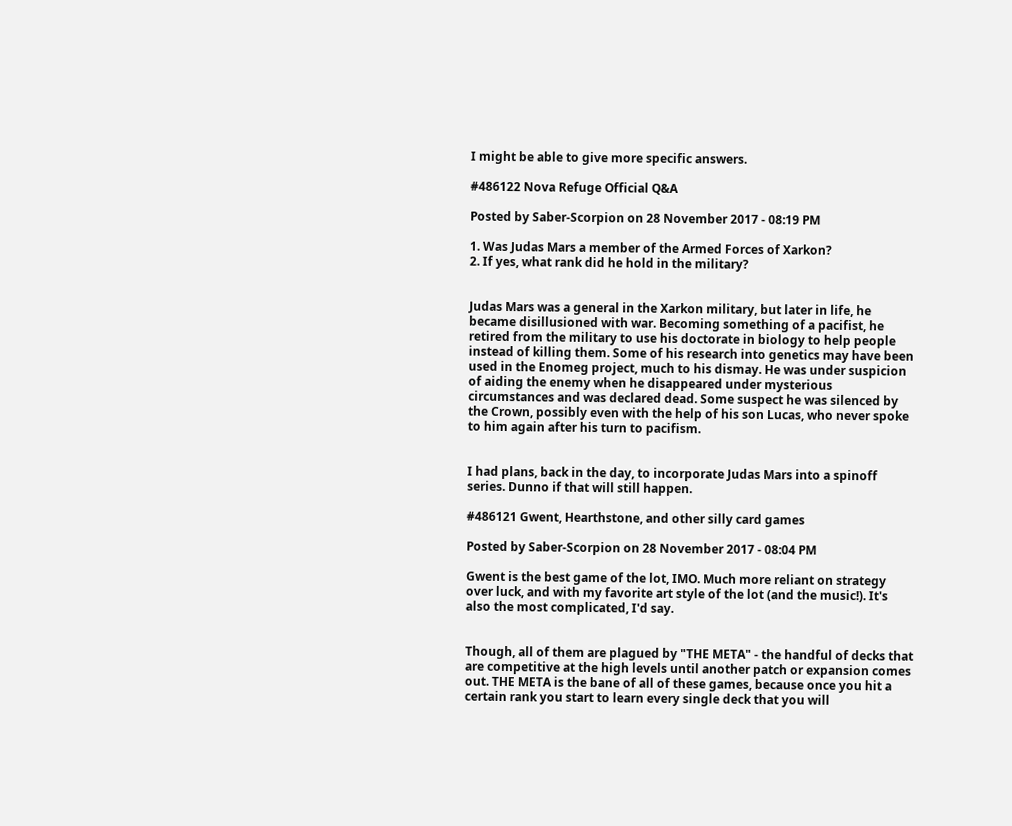I might be able to give more specific answers.

#486122 Nova Refuge Official Q&A

Posted by Saber-Scorpion on 28 November 2017 - 08:19 PM

1. Was Judas Mars a member of the Armed Forces of Xarkon?
2. If yes, what rank did he hold in the military?


Judas Mars was a general in the Xarkon military, but later in life, he became disillusioned with war. Becoming something of a pacifist, he retired from the military to use his doctorate in biology to help people instead of killing them. Some of his research into genetics may have been used in the Enomeg project, much to his dismay. He was under suspicion of aiding the enemy when he disappeared under mysterious circumstances and was declared dead. Some suspect he was silenced by the Crown, possibly even with the help of his son Lucas, who never spoke to him again after his turn to pacifism.


I had plans, back in the day, to incorporate Judas Mars into a spinoff series. Dunno if that will still happen.

#486121 Gwent, Hearthstone, and other silly card games

Posted by Saber-Scorpion on 28 November 2017 - 08:04 PM

Gwent is the best game of the lot, IMO. Much more reliant on strategy over luck, and with my favorite art style of the lot (and the music!). It's also the most complicated, I'd say.


Though, all of them are plagued by "THE META" - the handful of decks that are competitive at the high levels until another patch or expansion comes out. THE META is the bane of all of these games, because once you hit a certain rank you start to learn every single deck that you will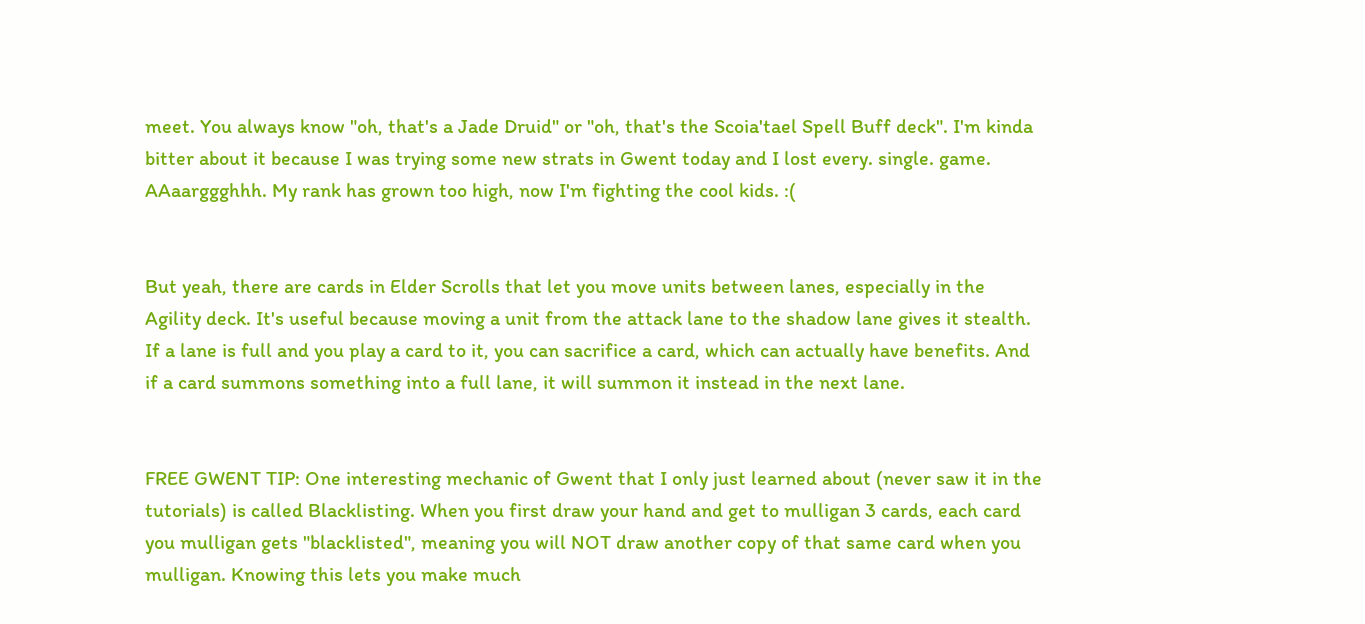meet. You always know "oh, that's a Jade Druid" or "oh, that's the Scoia'tael Spell Buff deck". I'm kinda bitter about it because I was trying some new strats in Gwent today and I lost every. single. game. AAaarggghhh. My rank has grown too high, now I'm fighting the cool kids. :(


But yeah, there are cards in Elder Scrolls that let you move units between lanes, especially in the Agility deck. It's useful because moving a unit from the attack lane to the shadow lane gives it stealth. If a lane is full and you play a card to it, you can sacrifice a card, which can actually have benefits. And if a card summons something into a full lane, it will summon it instead in the next lane.


FREE GWENT TIP: One interesting mechanic of Gwent that I only just learned about (never saw it in the tutorials) is called Blacklisting. When you first draw your hand and get to mulligan 3 cards, each card you mulligan gets "blacklisted", meaning you will NOT draw another copy of that same card when you mulligan. Knowing this lets you make much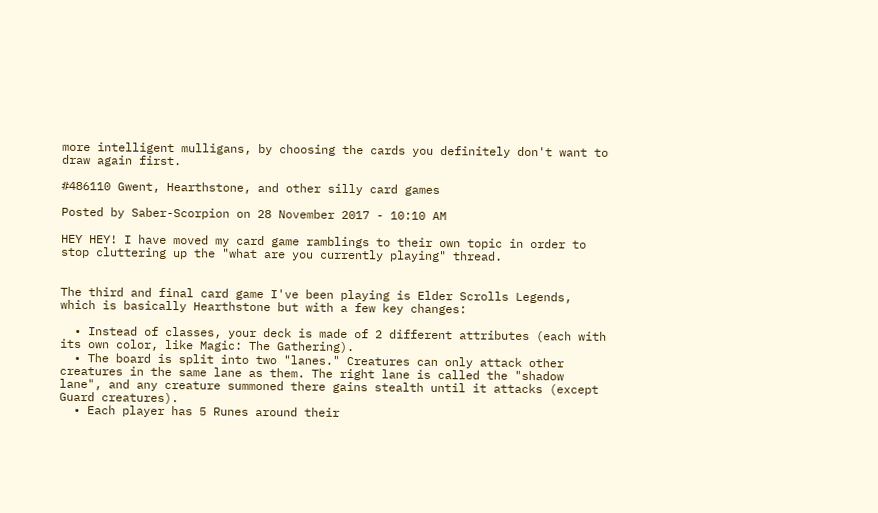more intelligent mulligans, by choosing the cards you definitely don't want to draw again first.

#486110 Gwent, Hearthstone, and other silly card games

Posted by Saber-Scorpion on 28 November 2017 - 10:10 AM

HEY HEY! I have moved my card game ramblings to their own topic in order to stop cluttering up the "what are you currently playing" thread.


The third and final card game I've been playing is Elder Scrolls Legends, which is basically Hearthstone but with a few key changes:

  • Instead of classes, your deck is made of 2 different attributes (each with its own color, like Magic: The Gathering).
  • The board is split into two "lanes." Creatures can only attack other creatures in the same lane as them. The right lane is called the "shadow lane", and any creature summoned there gains stealth until it attacks (except Guard creatures).
  • Each player has 5 Runes around their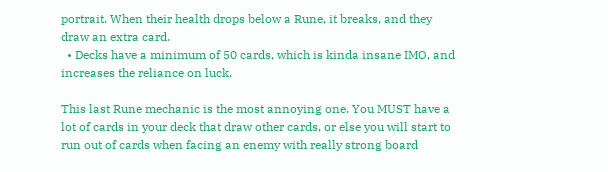portrait. When their health drops below a Rune, it breaks, and they draw an extra card.
  • Decks have a minimum of 50 cards, which is kinda insane IMO, and increases the reliance on luck.

This last Rune mechanic is the most annoying one. You MUST have a lot of cards in your deck that draw other cards, or else you will start to run out of cards when facing an enemy with really strong board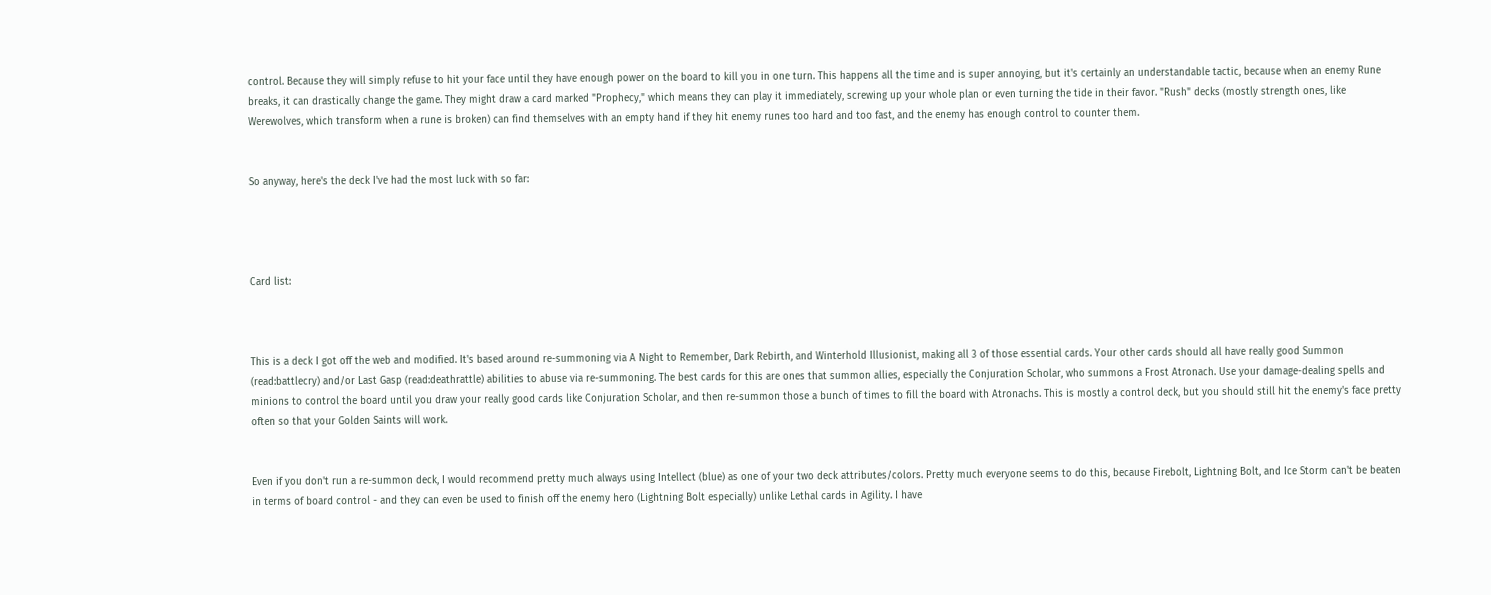control. Because they will simply refuse to hit your face until they have enough power on the board to kill you in one turn. This happens all the time and is super annoying, but it's certainly an understandable tactic, because when an enemy Rune breaks, it can drastically change the game. They might draw a card marked "Prophecy," which means they can play it immediately, screwing up your whole plan or even turning the tide in their favor. "Rush" decks (mostly strength ones, like Werewolves, which transform when a rune is broken) can find themselves with an empty hand if they hit enemy runes too hard and too fast, and the enemy has enough control to counter them.


So anyway, here's the deck I've had the most luck with so far:




Card list:



This is a deck I got off the web and modified. It's based around re-summoning via A Night to Remember, Dark Rebirth, and Winterhold Illusionist, making all 3 of those essential cards. Your other cards should all have really good Summon (read:battlecry) and/or Last Gasp (read:deathrattle) abilities to abuse via re-summoning. The best cards for this are ones that summon allies, especially the Conjuration Scholar, who summons a Frost Atronach. Use your damage-dealing spells and minions to control the board until you draw your really good cards like Conjuration Scholar, and then re-summon those a bunch of times to fill the board with Atronachs. This is mostly a control deck, but you should still hit the enemy's face pretty often so that your Golden Saints will work.


Even if you don't run a re-summon deck, I would recommend pretty much always using Intellect (blue) as one of your two deck attributes/colors. Pretty much everyone seems to do this, because Firebolt, Lightning Bolt, and Ice Storm can't be beaten in terms of board control - and they can even be used to finish off the enemy hero (Lightning Bolt especially) unlike Lethal cards in Agility. I have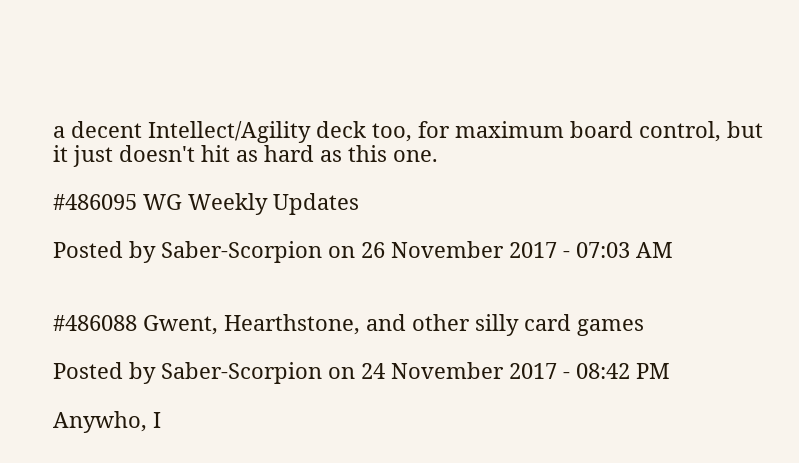a decent Intellect/Agility deck too, for maximum board control, but it just doesn't hit as hard as this one.

#486095 WG Weekly Updates

Posted by Saber-Scorpion on 26 November 2017 - 07:03 AM


#486088 Gwent, Hearthstone, and other silly card games

Posted by Saber-Scorpion on 24 November 2017 - 08:42 PM

Anywho, I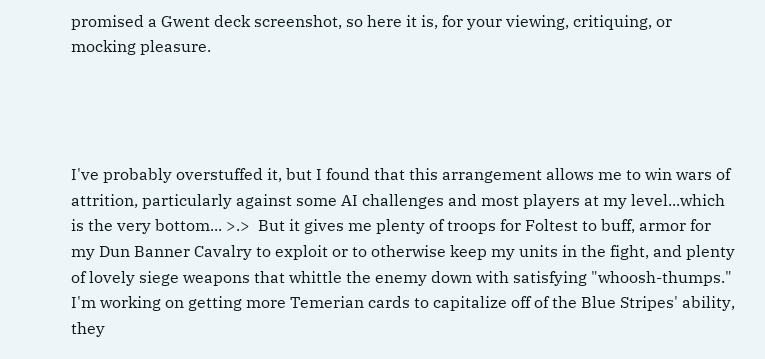promised a Gwent deck screenshot, so here it is, for your viewing, critiquing, or mocking pleasure.




I've probably overstuffed it, but I found that this arrangement allows me to win wars of attrition, particularly against some AI challenges and most players at my level...which is the very bottom... >.>  But it gives me plenty of troops for Foltest to buff, armor for my Dun Banner Cavalry to exploit or to otherwise keep my units in the fight, and plenty of lovely siege weapons that whittle the enemy down with satisfying "whoosh-thumps."  I'm working on getting more Temerian cards to capitalize off of the Blue Stripes' ability, they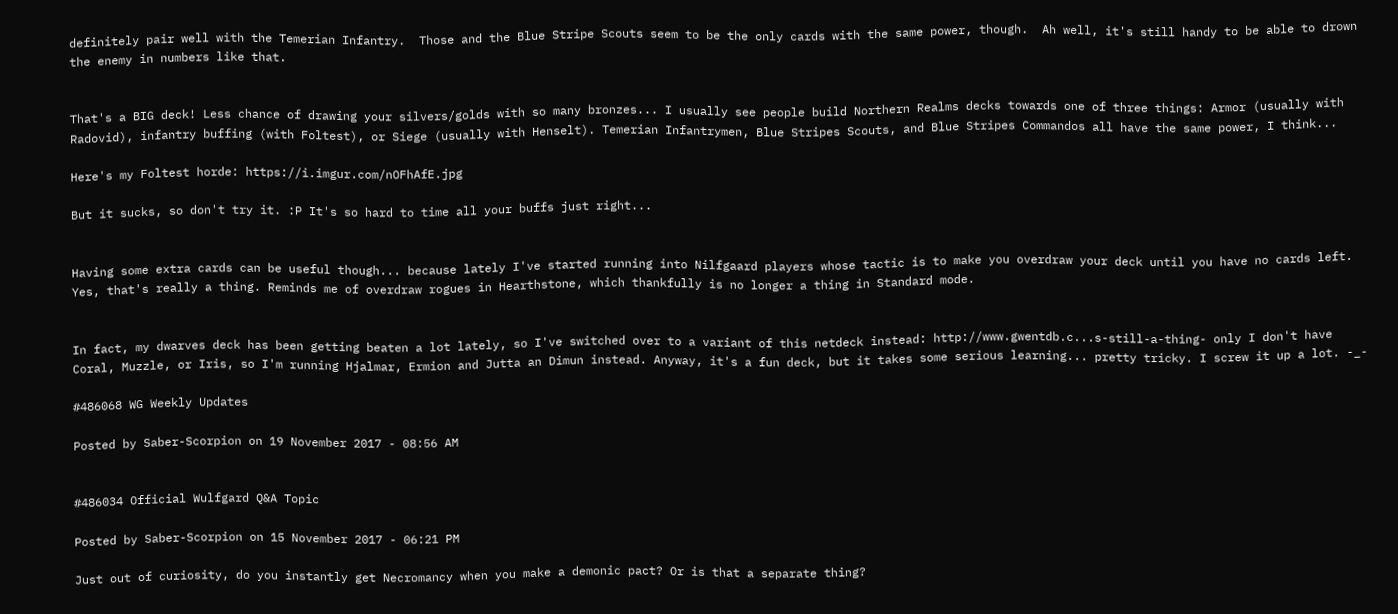definitely pair well with the Temerian Infantry.  Those and the Blue Stripe Scouts seem to be the only cards with the same power, though.  Ah well, it's still handy to be able to drown the enemy in numbers like that.


That's a BIG deck! Less chance of drawing your silvers/golds with so many bronzes... I usually see people build Northern Realms decks towards one of three things: Armor (usually with Radovid), infantry buffing (with Foltest), or Siege (usually with Henselt). Temerian Infantrymen, Blue Stripes Scouts, and Blue Stripes Commandos all have the same power, I think...

Here's my Foltest horde: https://i.imgur.com/nOFhAfE.jpg

But it sucks, so don't try it. :P It's so hard to time all your buffs just right...


Having some extra cards can be useful though... because lately I've started running into Nilfgaard players whose tactic is to make you overdraw your deck until you have no cards left. Yes, that's really a thing. Reminds me of overdraw rogues in Hearthstone, which thankfully is no longer a thing in Standard mode.


In fact, my dwarves deck has been getting beaten a lot lately, so I've switched over to a variant of this netdeck instead: http://www.gwentdb.c...s-still-a-thing- only I don't have Coral, Muzzle, or Iris, so I'm running Hjalmar, Ermion and Jutta an Dimun instead. Anyway, it's a fun deck, but it takes some serious learning... pretty tricky. I screw it up a lot. -_-

#486068 WG Weekly Updates

Posted by Saber-Scorpion on 19 November 2017 - 08:56 AM


#486034 Official Wulfgard Q&A Topic

Posted by Saber-Scorpion on 15 November 2017 - 06:21 PM

Just out of curiosity, do you instantly get Necromancy when you make a demonic pact? Or is that a separate thing?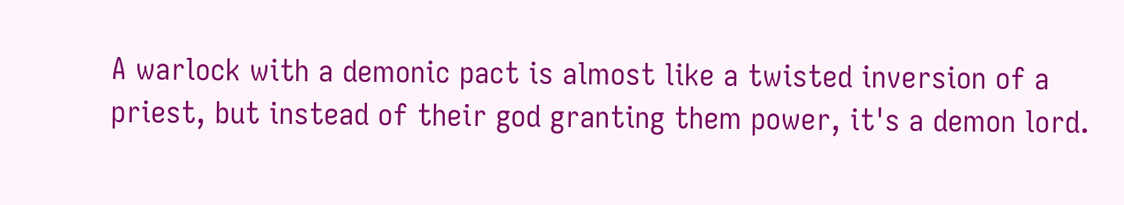A warlock with a demonic pact is almost like a twisted inversion of a priest, but instead of their god granting them power, it's a demon lord.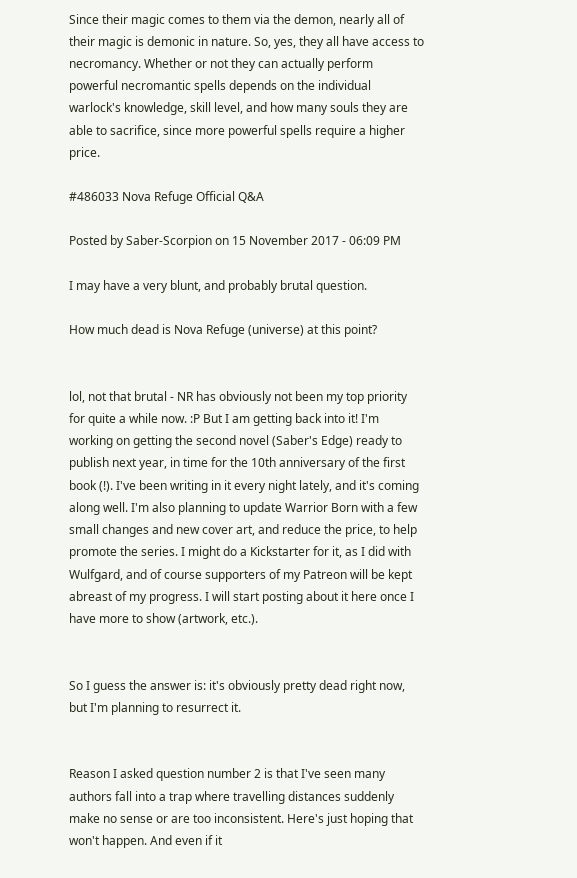Since their magic comes to them via the demon, nearly all of their magic is demonic in nature. So, yes, they all have access to necromancy. Whether or not they can actually perform powerful necromantic spells depends on the individual warlock's knowledge, skill level, and how many souls they are able to sacrifice, since more powerful spells require a higher price.

#486033 Nova Refuge Official Q&A

Posted by Saber-Scorpion on 15 November 2017 - 06:09 PM

I may have a very blunt, and probably brutal question.

How much dead is Nova Refuge (universe) at this point?


lol, not that brutal - NR has obviously not been my top priority for quite a while now. :P But I am getting back into it! I'm working on getting the second novel (Saber's Edge) ready to publish next year, in time for the 10th anniversary of the first book (!). I've been writing in it every night lately, and it's coming along well. I'm also planning to update Warrior Born with a few small changes and new cover art, and reduce the price, to help promote the series. I might do a Kickstarter for it, as I did with Wulfgard, and of course supporters of my Patreon will be kept abreast of my progress. I will start posting about it here once I have more to show (artwork, etc.).


So I guess the answer is: it's obviously pretty dead right now, but I'm planning to resurrect it.


Reason I asked question number 2 is that I've seen many authors fall into a trap where travelling distances suddenly make no sense or are too inconsistent. Here's just hoping that won't happen. And even if it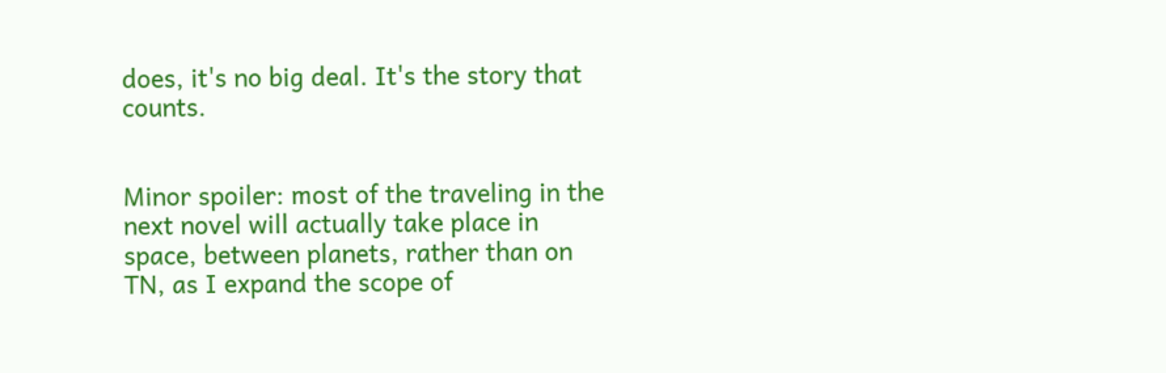does, it's no big deal. It's the story that counts.


Minor spoiler: most of the traveling in the next novel will actually take place in space, between planets, rather than on TN, as I expand the scope of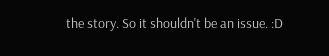the story. So it shouldn't be an issue. :D